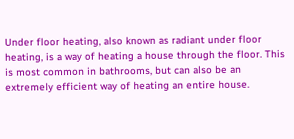Under floor heating, also known as radiant under floor heating, is a way of heating a house through the floor. This is most common in bathrooms, but can also be an extremely efficient way of heating an entire house.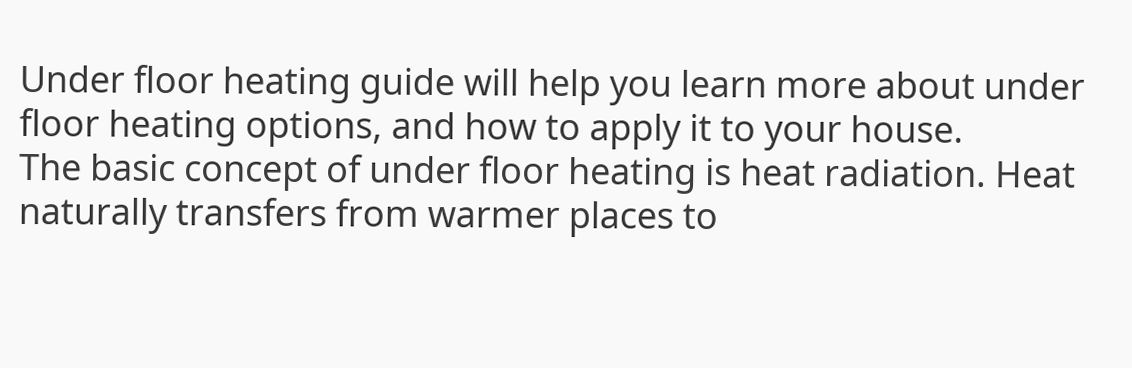Under floor heating guide will help you learn more about under floor heating options, and how to apply it to your house.
The basic concept of under floor heating is heat radiation. Heat naturally transfers from warmer places to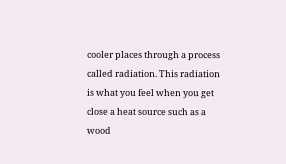cooler places through a process called radiation. This radiation is what you feel when you get close a heat source such as a wood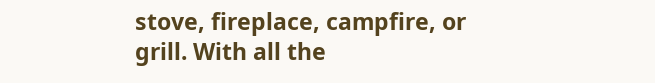stove, fireplace, campfire, or grill. With all the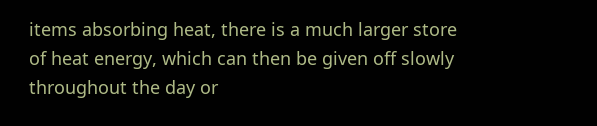items absorbing heat, there is a much larger store of heat energy, which can then be given off slowly throughout the day or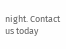night. Contact us today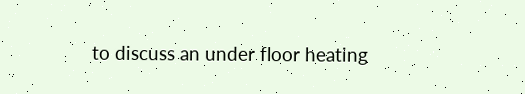to discuss an under floor heating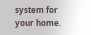system for your home.